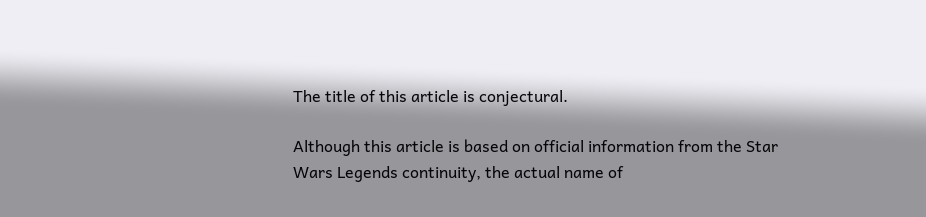The title of this article is conjectural.

Although this article is based on official information from the Star Wars Legends continuity, the actual name of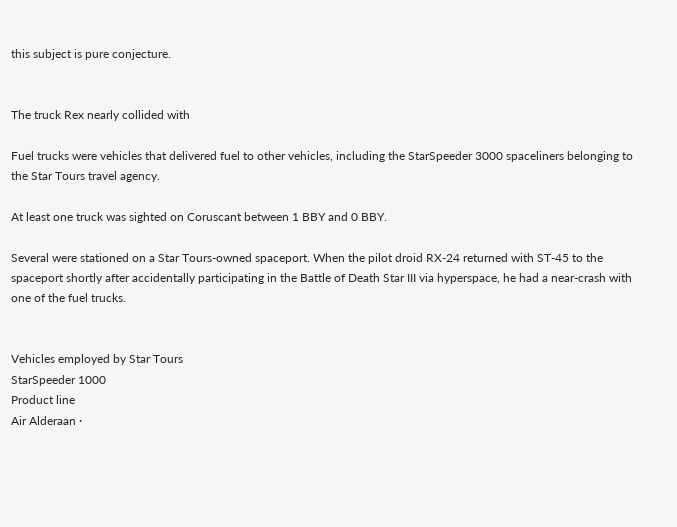this subject is pure conjecture.


The truck Rex nearly collided with

Fuel trucks were vehicles that delivered fuel to other vehicles, including the StarSpeeder 3000 spaceliners belonging to the Star Tours travel agency.

At least one truck was sighted on Coruscant between 1 BBY and 0 BBY.

Several were stationed on a Star Tours-owned spaceport. When the pilot droid RX-24 returned with ST-45 to the spaceport shortly after accidentally participating in the Battle of Death Star III via hyperspace, he had a near-crash with one of the fuel trucks.


Vehicles employed by Star Tours
StarSpeeder 1000
Product line
Air Alderaan ·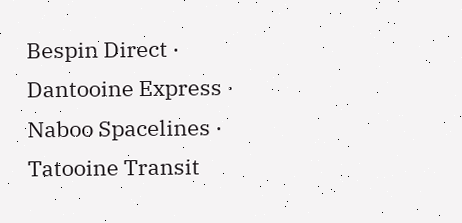Bespin Direct · Dantooine Express · Naboo Spacelines · Tatooine Transit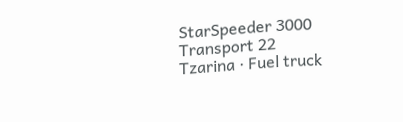StarSpeeder 3000
Transport 22
Tzarina · Fuel truck